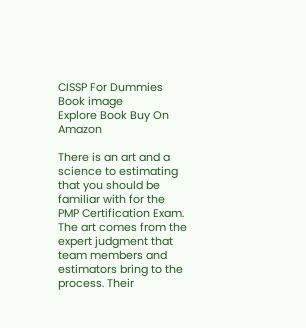CISSP For Dummies
Book image
Explore Book Buy On Amazon

There is an art and a science to estimating that you should be familiar with for the PMP Certification Exam. The art comes from the expert judgment that team members and estimators bring to the process. Their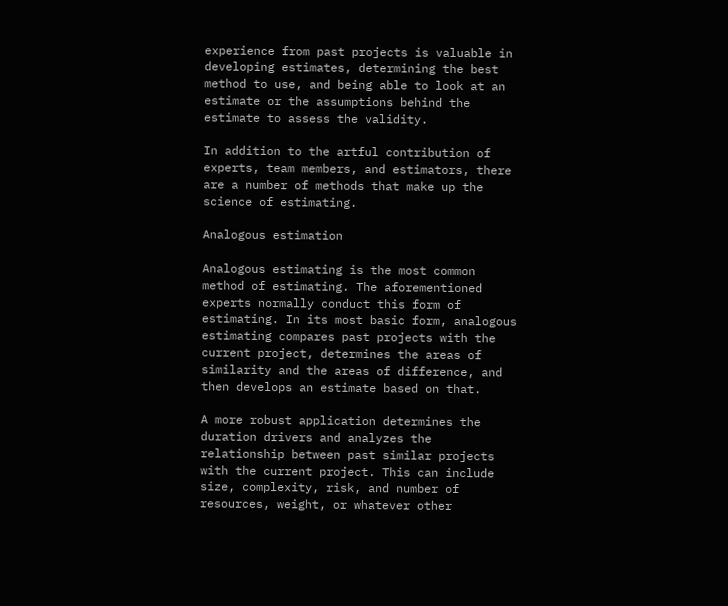experience from past projects is valuable in developing estimates, determining the best method to use, and being able to look at an estimate or the assumptions behind the estimate to assess the validity.

In addition to the artful contribution of experts, team members, and estimators, there are a number of methods that make up the science of estimating.

Analogous estimation

Analogous estimating is the most common method of estimating. The aforementioned experts normally conduct this form of estimating. In its most basic form, analogous estimating compares past projects with the current project, determines the areas of similarity and the areas of difference, and then develops an estimate based on that.

A more robust application determines the duration drivers and analyzes the relationship between past similar projects with the current project. This can include size, complexity, risk, and number of resources, weight, or whatever other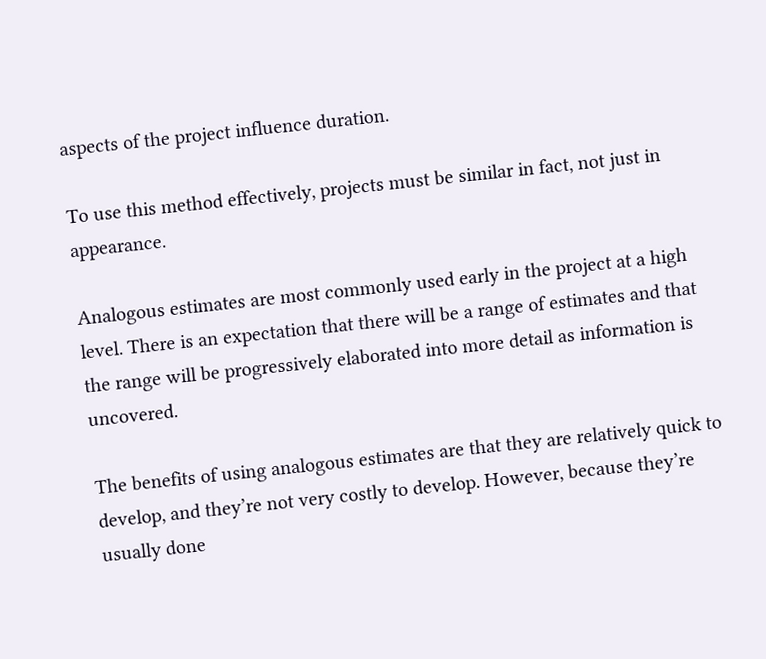aspects of the project influence duration.

To use this method effectively, projects must be similar in fact, not just in appearance.

Analogous estimates are most commonly used early in the project at a high level. There is an expectation that there will be a range of estimates and that the range will be progressively elaborated into more detail as information is uncovered.

The benefits of using analogous estimates are that they are relatively quick to develop, and they’re not very costly to develop. However, because they’re usually done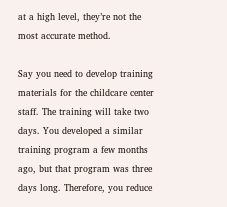at a high level, they’re not the most accurate method.

Say you need to develop training materials for the childcare center staff. The training will take two days. You developed a similar training program a few months ago, but that program was three days long. Therefore, you reduce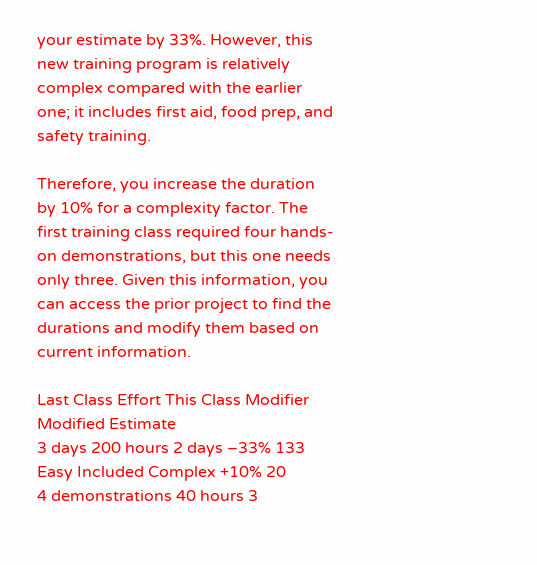your estimate by 33%. However, this new training program is relatively complex compared with the earlier one; it includes first aid, food prep, and safety training.

Therefore, you increase the duration by 10% for a complexity factor. The first training class required four hands-on demonstrations, but this one needs only three. Given this information, you can access the prior project to find the durations and modify them based on current information.

Last Class Effort This Class Modifier Modified Estimate
3 days 200 hours 2 days –33% 133
Easy Included Complex +10% 20
4 demonstrations 40 hours 3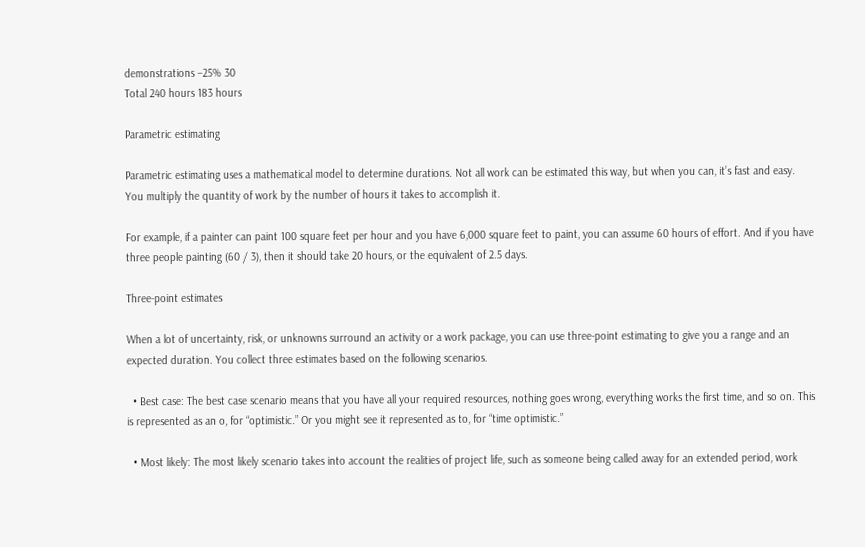demonstrations –25% 30
Total 240 hours 183 hours

Parametric estimating

Parametric estimating uses a mathematical model to determine durations. Not all work can be estimated this way, but when you can, it’s fast and easy. You multiply the quantity of work by the number of hours it takes to accomplish it.

For example, if a painter can paint 100 square feet per hour and you have 6,000 square feet to paint, you can assume 60 hours of effort. And if you have three people painting (60 / 3), then it should take 20 hours, or the equivalent of 2.5 days.

Three-point estimates

When a lot of uncertainty, risk, or unknowns surround an activity or a work package, you can use three-point estimating to give you a range and an expected duration. You collect three estimates based on the following scenarios.

  • Best case: The best case scenario means that you have all your required resources, nothing goes wrong, everything works the first time, and so on. This is represented as an o, for “optimistic.” Or you might see it represented as to, for “time optimistic.”

  • Most likely: The most likely scenario takes into account the realities of project life, such as someone being called away for an extended period, work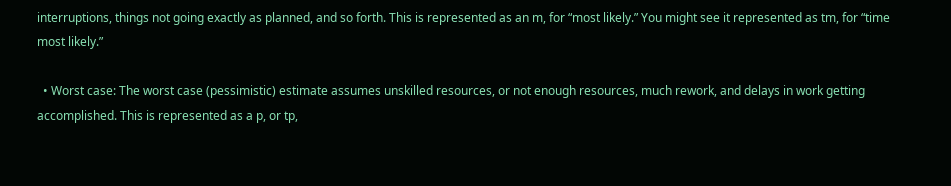interruptions, things not going exactly as planned, and so forth. This is represented as an m, for “most likely.” You might see it represented as tm, for “time most likely.”

  • Worst case: The worst case (pessimistic) estimate assumes unskilled resources, or not enough resources, much rework, and delays in work getting accomplished. This is represented as a p, or tp,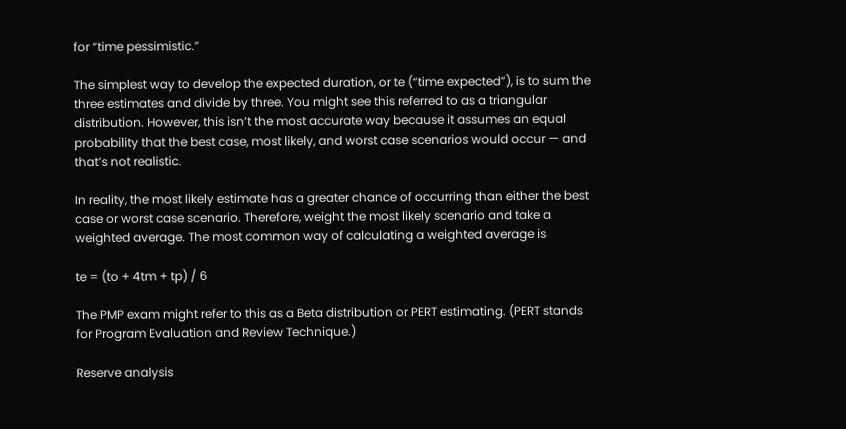for “time pessimistic.”

The simplest way to develop the expected duration, or te (“time expected”), is to sum the three estimates and divide by three. You might see this referred to as a triangular distribution. However, this isn’t the most accurate way because it assumes an equal probability that the best case, most likely, and worst case scenarios would occur — and that’s not realistic.

In reality, the most likely estimate has a greater chance of occurring than either the best case or worst case scenario. Therefore, weight the most likely scenario and take a weighted average. The most common way of calculating a weighted average is

te = (to + 4tm + tp) / 6

The PMP exam might refer to this as a Beta distribution or PERT estimating. (PERT stands for Program Evaluation and Review Technique.)

Reserve analysis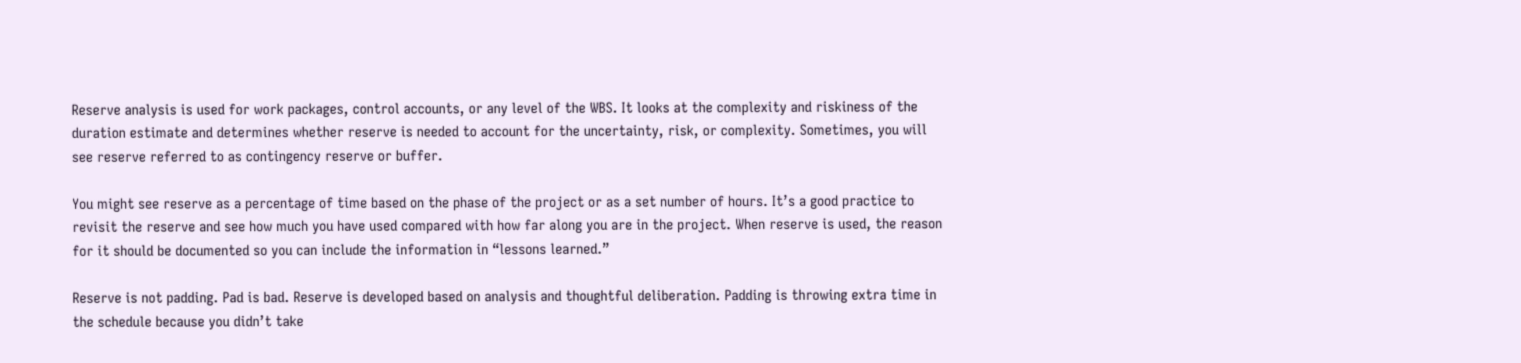Reserve analysis is used for work packages, control accounts, or any level of the WBS. It looks at the complexity and riskiness of the duration estimate and determines whether reserve is needed to account for the uncertainty, risk, or complexity. Sometimes, you will see reserve referred to as contingency reserve or buffer.

You might see reserve as a percentage of time based on the phase of the project or as a set number of hours. It’s a good practice to revisit the reserve and see how much you have used compared with how far along you are in the project. When reserve is used, the reason for it should be documented so you can include the information in “lessons learned.”

Reserve is not padding. Pad is bad. Reserve is developed based on analysis and thoughtful deliberation. Padding is throwing extra time in the schedule because you didn’t take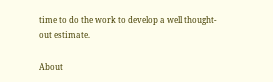time to do the work to develop a well thought-out estimate.

About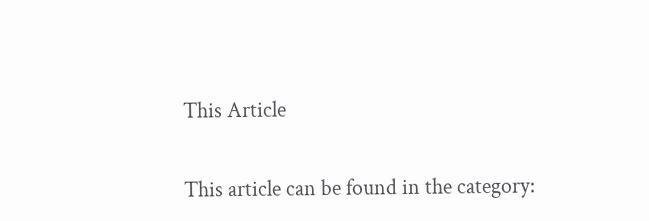This Article

This article can be found in the category: